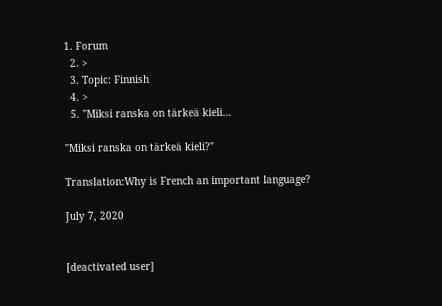1. Forum
  2. >
  3. Topic: Finnish
  4. >
  5. "Miksi ranska on tärkeä kieli…

"Miksi ranska on tärkeä kieli?"

Translation:Why is French an important language?

July 7, 2020


[deactivated user]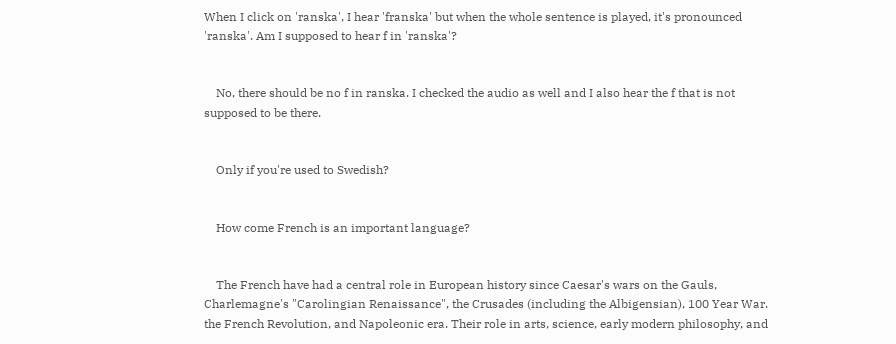When I click on 'ranska', I hear 'franska' but when the whole sentence is played, it's pronounced 'ranska'. Am I supposed to hear f in 'ranska'?


    No, there should be no f in ranska. I checked the audio as well and I also hear the f that is not supposed to be there.


    Only if you're used to Swedish?


    How come French is an important language?


    The French have had a central role in European history since Caesar's wars on the Gauls, Charlemagne's "Carolingian Renaissance", the Crusades (including the Albigensian), 100 Year War. the French Revolution, and Napoleonic era. Their role in arts, science, early modern philosophy, and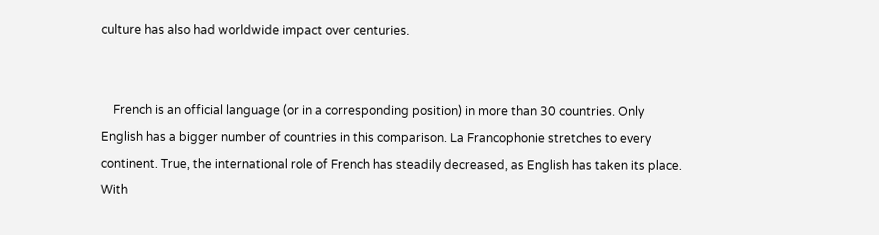culture has also had worldwide impact over centuries.


    French is an official language (or in a corresponding position) in more than 30 countries. Only English has a bigger number of countries in this comparison. La Francophonie stretches to every continent. True, the international role of French has steadily decreased, as English has taken its place. With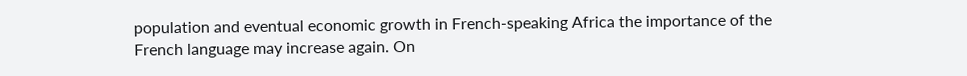population and eventual economic growth in French-speaking Africa the importance of the French language may increase again. On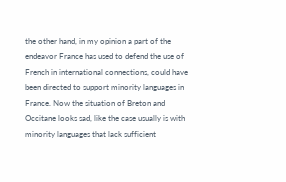the other hand, in my opinion a part of the endeavor France has used to defend the use of French in international connections, could have been directed to support minority languages in France. Now the situation of Breton and Occitane looks sad, like the case usually is with minority languages that lack sufficient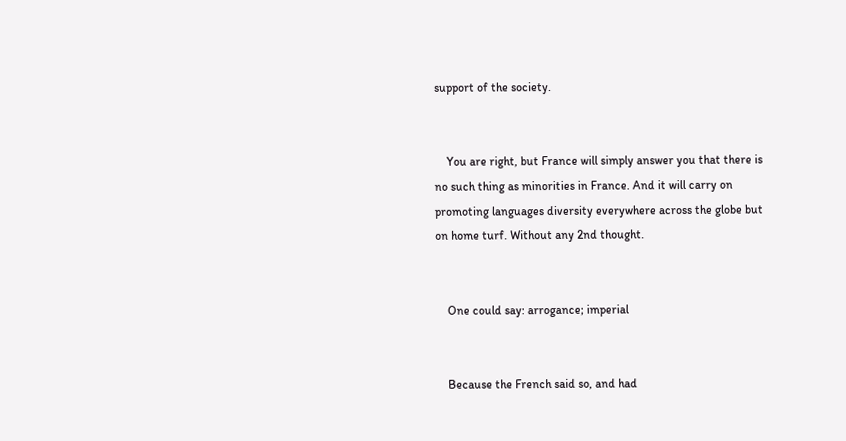support of the society.


    You are right, but France will simply answer you that there is no such thing as minorities in France. And it will carry on promoting languages diversity everywhere across the globe but on home turf. Without any 2nd thought.


    One could say: arrogance; imperial


    Because the French said so, and had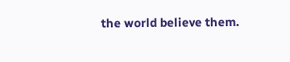the world believe them.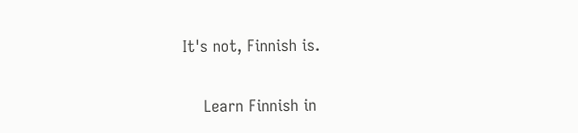It's not, Finnish is.

    Learn Finnish in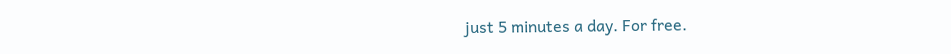just 5 minutes a day. For free.